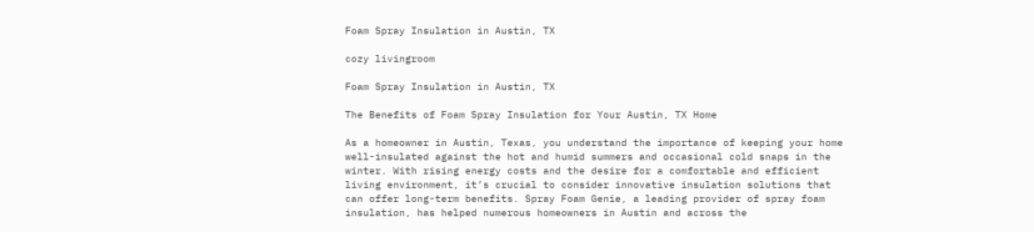Foam Spray Insulation in Austin, TX

cozy livingroom

Foam Spray Insulation in Austin, TX

The Benefits of Foam Spray Insulation for Your Austin, TX Home

As a homeowner in Austin, Texas, you understand the importance of keeping your home well-insulated against the hot and humid summers and occasional cold snaps in the winter. With rising energy costs and the desire for a comfortable and efficient living environment, it’s crucial to consider innovative insulation solutions that can offer long-term benefits. Spray Foam Genie, a leading provider of spray foam insulation, has helped numerous homeowners in Austin and across the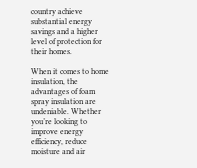country achieve substantial energy savings and a higher level of protection for their homes.

When it comes to home insulation, the advantages of foam spray insulation are undeniable. Whether you’re looking to improve energy efficiency, reduce moisture and air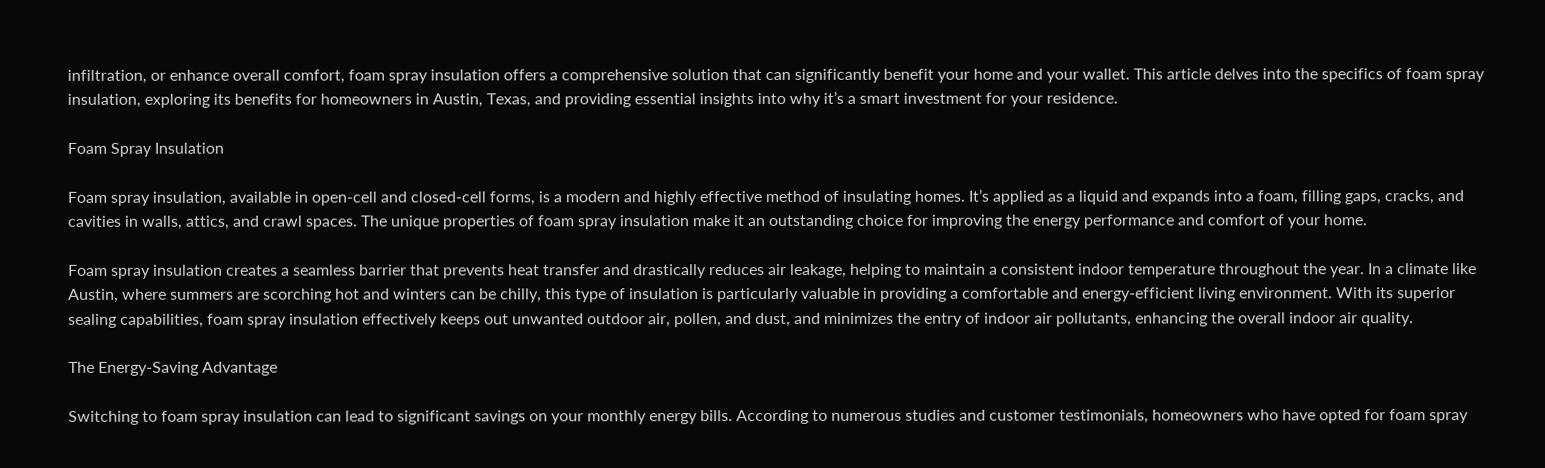infiltration, or enhance overall comfort, foam spray insulation offers a comprehensive solution that can significantly benefit your home and your wallet. This article delves into the specifics of foam spray insulation, exploring its benefits for homeowners in Austin, Texas, and providing essential insights into why it’s a smart investment for your residence.

Foam Spray Insulation

Foam spray insulation, available in open-cell and closed-cell forms, is a modern and highly effective method of insulating homes. It’s applied as a liquid and expands into a foam, filling gaps, cracks, and cavities in walls, attics, and crawl spaces. The unique properties of foam spray insulation make it an outstanding choice for improving the energy performance and comfort of your home.

Foam spray insulation creates a seamless barrier that prevents heat transfer and drastically reduces air leakage, helping to maintain a consistent indoor temperature throughout the year. In a climate like Austin, where summers are scorching hot and winters can be chilly, this type of insulation is particularly valuable in providing a comfortable and energy-efficient living environment. With its superior sealing capabilities, foam spray insulation effectively keeps out unwanted outdoor air, pollen, and dust, and minimizes the entry of indoor air pollutants, enhancing the overall indoor air quality.

The Energy-Saving Advantage

Switching to foam spray insulation can lead to significant savings on your monthly energy bills. According to numerous studies and customer testimonials, homeowners who have opted for foam spray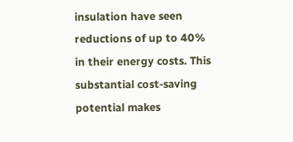insulation have seen reductions of up to 40% in their energy costs. This substantial cost-saving potential makes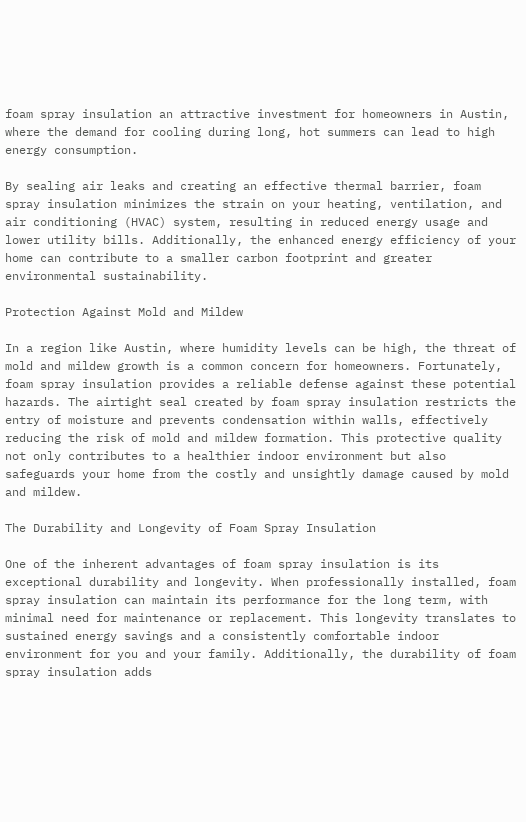foam spray insulation an attractive investment for homeowners in Austin, where the demand for cooling during long, hot summers can lead to high energy consumption.

By sealing air leaks and creating an effective thermal barrier, foam spray insulation minimizes the strain on your heating, ventilation, and air conditioning (HVAC) system, resulting in reduced energy usage and lower utility bills. Additionally, the enhanced energy efficiency of your home can contribute to a smaller carbon footprint and greater environmental sustainability.

Protection Against Mold and Mildew

In a region like Austin, where humidity levels can be high, the threat of mold and mildew growth is a common concern for homeowners. Fortunately, foam spray insulation provides a reliable defense against these potential hazards. The airtight seal created by foam spray insulation restricts the entry of moisture and prevents condensation within walls, effectively reducing the risk of mold and mildew formation. This protective quality not only contributes to a healthier indoor environment but also safeguards your home from the costly and unsightly damage caused by mold and mildew.

The Durability and Longevity of Foam Spray Insulation

One of the inherent advantages of foam spray insulation is its exceptional durability and longevity. When professionally installed, foam spray insulation can maintain its performance for the long term, with minimal need for maintenance or replacement. This longevity translates to sustained energy savings and a consistently comfortable indoor environment for you and your family. Additionally, the durability of foam spray insulation adds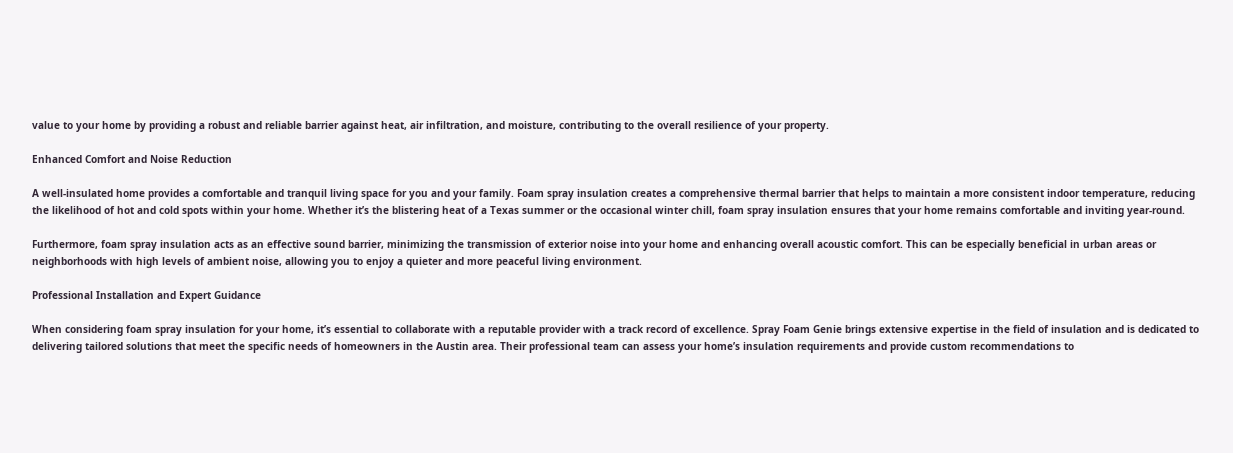value to your home by providing a robust and reliable barrier against heat, air infiltration, and moisture, contributing to the overall resilience of your property.

Enhanced Comfort and Noise Reduction

A well-insulated home provides a comfortable and tranquil living space for you and your family. Foam spray insulation creates a comprehensive thermal barrier that helps to maintain a more consistent indoor temperature, reducing the likelihood of hot and cold spots within your home. Whether it’s the blistering heat of a Texas summer or the occasional winter chill, foam spray insulation ensures that your home remains comfortable and inviting year-round.

Furthermore, foam spray insulation acts as an effective sound barrier, minimizing the transmission of exterior noise into your home and enhancing overall acoustic comfort. This can be especially beneficial in urban areas or neighborhoods with high levels of ambient noise, allowing you to enjoy a quieter and more peaceful living environment.

Professional Installation and Expert Guidance

When considering foam spray insulation for your home, it’s essential to collaborate with a reputable provider with a track record of excellence. Spray Foam Genie brings extensive expertise in the field of insulation and is dedicated to delivering tailored solutions that meet the specific needs of homeowners in the Austin area. Their professional team can assess your home’s insulation requirements and provide custom recommendations to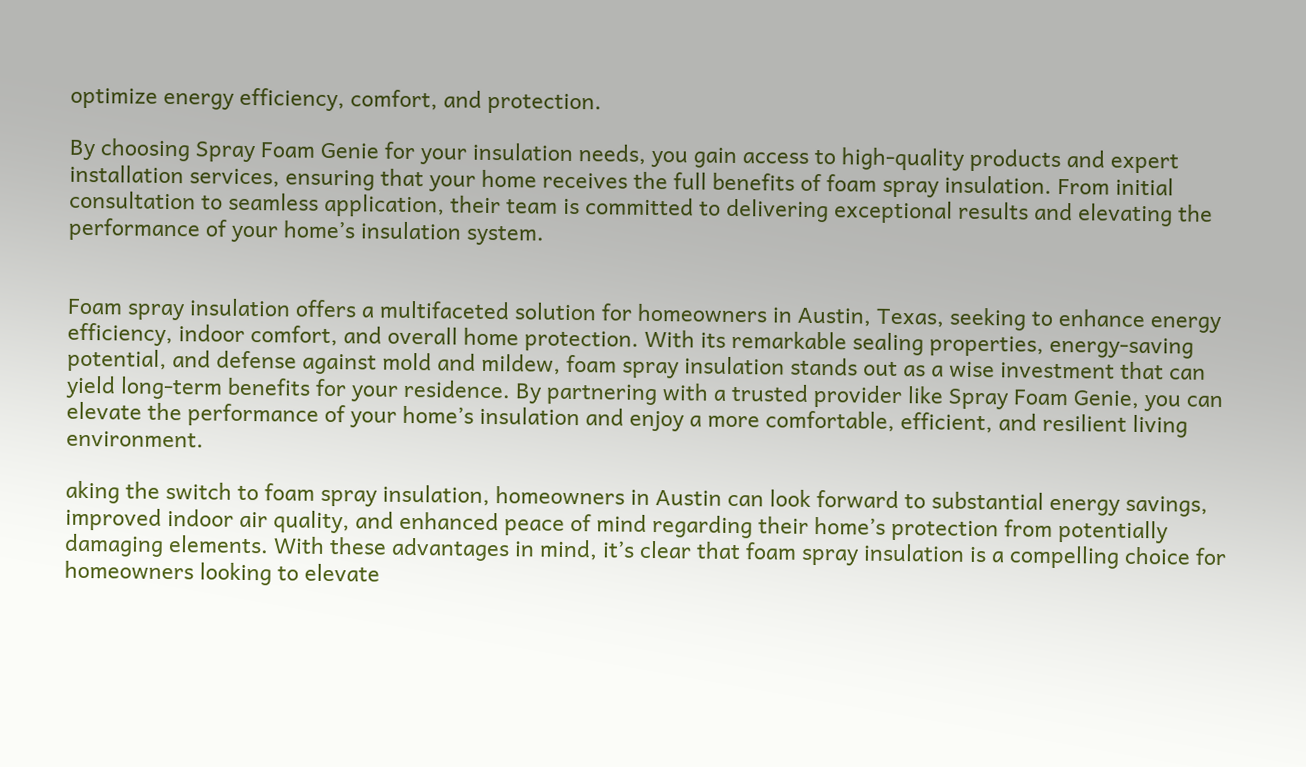optimize energy efficiency, comfort, and protection.

By choosing Spray Foam Genie for your insulation needs, you gain access to high-quality products and expert installation services, ensuring that your home receives the full benefits of foam spray insulation. From initial consultation to seamless application, their team is committed to delivering exceptional results and elevating the performance of your home’s insulation system.


Foam spray insulation offers a multifaceted solution for homeowners in Austin, Texas, seeking to enhance energy efficiency, indoor comfort, and overall home protection. With its remarkable sealing properties, energy-saving potential, and defense against mold and mildew, foam spray insulation stands out as a wise investment that can yield long-term benefits for your residence. By partnering with a trusted provider like Spray Foam Genie, you can elevate the performance of your home’s insulation and enjoy a more comfortable, efficient, and resilient living environment.

aking the switch to foam spray insulation, homeowners in Austin can look forward to substantial energy savings, improved indoor air quality, and enhanced peace of mind regarding their home’s protection from potentially damaging elements. With these advantages in mind, it’s clear that foam spray insulation is a compelling choice for homeowners looking to elevate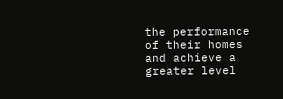the performance of their homes and achieve a greater level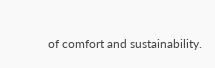of comfort and sustainability.